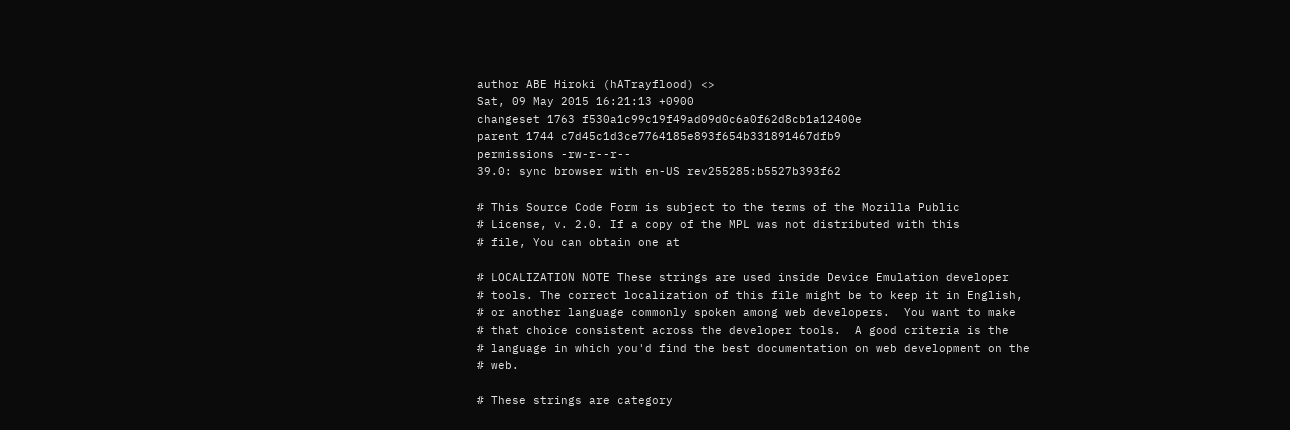author ABE Hiroki (hATrayflood) <>
Sat, 09 May 2015 16:21:13 +0900
changeset 1763 f530a1c99c19f49ad09d0c6a0f62d8cb1a12400e
parent 1744 c7d45c1d3ce7764185e893f654b331891467dfb9
permissions -rw-r--r--
39.0: sync browser with en-US rev255285:b5527b393f62

# This Source Code Form is subject to the terms of the Mozilla Public
# License, v. 2.0. If a copy of the MPL was not distributed with this
# file, You can obtain one at

# LOCALIZATION NOTE These strings are used inside Device Emulation developer
# tools. The correct localization of this file might be to keep it in English,
# or another language commonly spoken among web developers.  You want to make
# that choice consistent across the developer tools.  A good criteria is the
# language in which you'd find the best documentation on web development on the
# web.

# These strings are category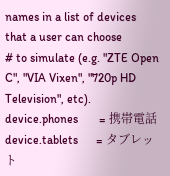names in a list of devices that a user can choose
# to simulate (e.g. "ZTE Open C", "VIA Vixen", "720p HD Television", etc).
device.phones       = 携帯電話
device.tablets      = タブレット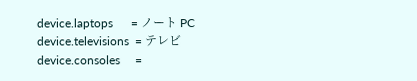device.laptops      = ノート PC
device.televisions  = テレビ
device.consoles     =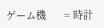ゲーム機      = 時計